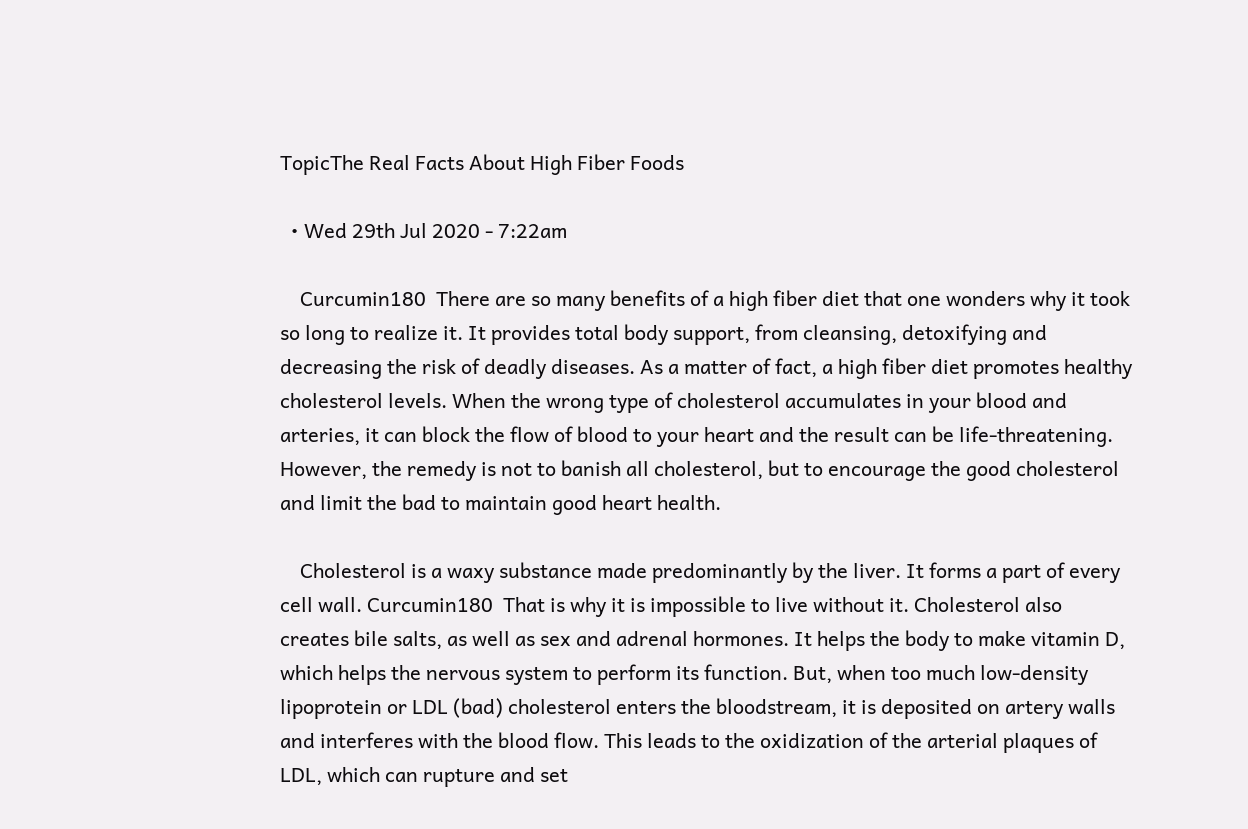TopicThe Real Facts About High Fiber Foods

  • Wed 29th Jul 2020 - 7:22am

    Curcumin180  There are so many benefits of a high fiber diet that one wonders why it took so long to realize it. It provides total body support, from cleansing, detoxifying and decreasing the risk of deadly diseases. As a matter of fact, a high fiber diet promotes healthy cholesterol levels. When the wrong type of cholesterol accumulates in your blood and arteries, it can block the flow of blood to your heart and the result can be life-threatening. However, the remedy is not to banish all cholesterol, but to encourage the good cholesterol and limit the bad to maintain good heart health.

    Cholesterol is a waxy substance made predominantly by the liver. It forms a part of every cell wall. Curcumin180  That is why it is impossible to live without it. Cholesterol also creates bile salts, as well as sex and adrenal hormones. It helps the body to make vitamin D, which helps the nervous system to perform its function. But, when too much low-density lipoprotein or LDL (bad) cholesterol enters the bloodstream, it is deposited on artery walls and interferes with the blood flow. This leads to the oxidization of the arterial plaques of LDL, which can rupture and set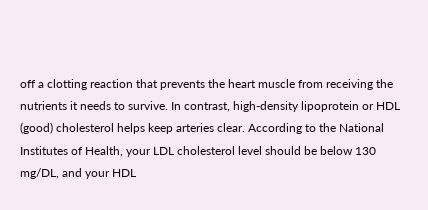off a clotting reaction that prevents the heart muscle from receiving the nutrients it needs to survive. In contrast, high-density lipoprotein or HDL (good) cholesterol helps keep arteries clear. According to the National Institutes of Health, your LDL cholesterol level should be below 130 mg/DL, and your HDL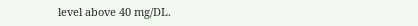level above 40 mg/DL.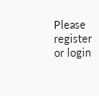Please register or login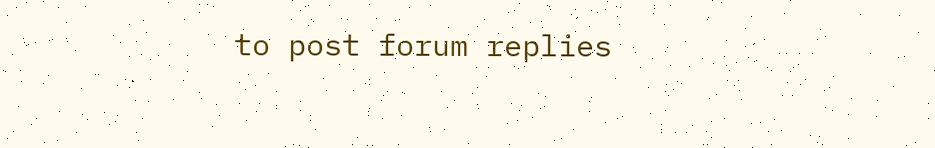to post forum replies